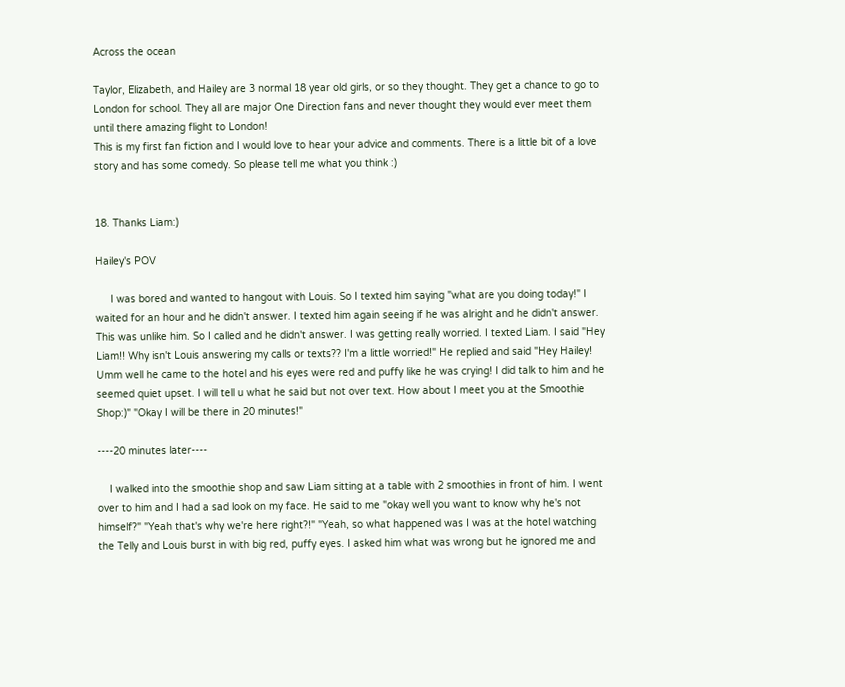Across the ocean

Taylor, Elizabeth, and Hailey are 3 normal 18 year old girls, or so they thought. They get a chance to go to London for school. They all are major One Direction fans and never thought they would ever meet them until there amazing flight to London!
This is my first fan fiction and I would love to hear your advice and comments. There is a little bit of a love story and has some comedy. So please tell me what you think :)


18. Thanks Liam:)

Hailey's POV

     I was bored and wanted to hangout with Louis. So I texted him saying "what are you doing today!" I waited for an hour and he didn't answer. I texted him again seeing if he was alright and he didn't answer. This was unlike him. So I called and he didn't answer. I was getting really worried. I texted Liam. I said "Hey Liam!! Why isn't Louis answering my calls or texts?? I'm a little worried!" He replied and said "Hey Hailey! Umm well he came to the hotel and his eyes were red and puffy like he was crying! I did talk to him and he seemed quiet upset. I will tell u what he said but not over text. How about I meet you at the Smoothie Shop:)" "Okay I will be there in 20 minutes!"

----20 minutes later----

    I walked into the smoothie shop and saw Liam sitting at a table with 2 smoothies in front of him. I went over to him and I had a sad look on my face. He said to me "okay well you want to know why he's not himself?" "Yeah that's why we're here right?!" "Yeah, so what happened was I was at the hotel watching the Telly and Louis burst in with big red, puffy eyes. I asked him what was wrong but he ignored me and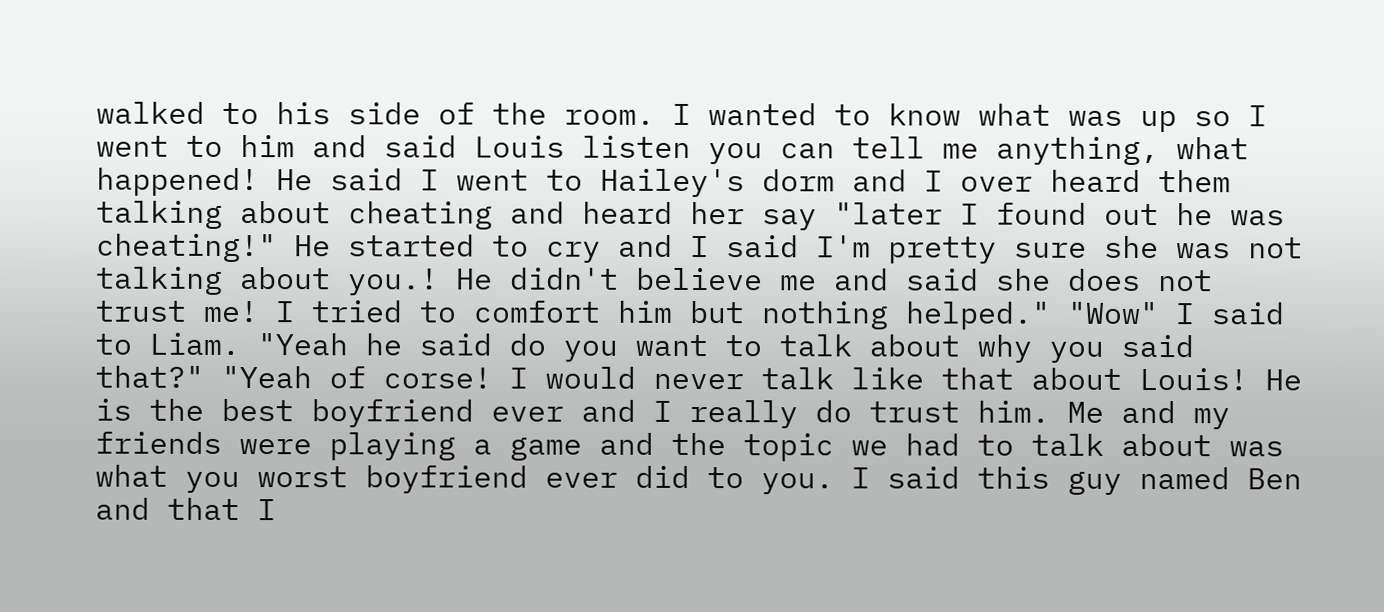walked to his side of the room. I wanted to know what was up so I went to him and said Louis listen you can tell me anything, what happened! He said I went to Hailey's dorm and I over heard them talking about cheating and heard her say "later I found out he was cheating!" He started to cry and I said I'm pretty sure she was not talking about you.! He didn't believe me and said she does not trust me! I tried to comfort him but nothing helped." "Wow" I said to Liam. "Yeah he said do you want to talk about why you said that?" "Yeah of corse! I would never talk like that about Louis! He is the best boyfriend ever and I really do trust him. Me and my friends were playing a game and the topic we had to talk about was what you worst boyfriend ever did to you. I said this guy named Ben and that I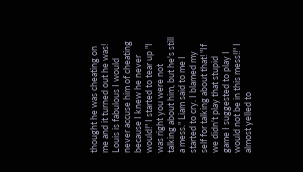thought he was cheating on me and it turned out he was! Louis is fabulous I would never accuse him of cheating because I knew he never would!" I started to tear up "I was right you were not talking about him, but he's still a mess." Liam said to me I started to cry. I blamed my self for talking about that! "If we didn't play that stupid game I suggested to play I would not be in this mess!!" I almost yelled to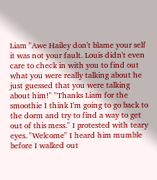Liam "Awe Hailey don't blame your self it was not your fault. Louis didn't even care to check in with you to find out what you were really talking about he just guessed that you were talking about him!" "Thanks Liam for the smoothie I think I'm going to go back to the dorm and try to find a way to get out of this mess." I protested with teary eyes. "Welcome" I heard him mumble before I walked out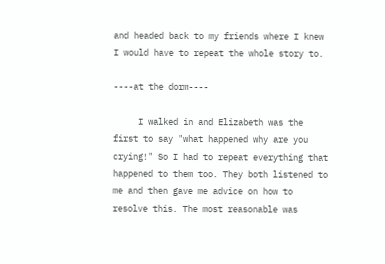and headed back to my friends where I knew I would have to repeat the whole story to.

----at the dorm----

     I walked in and Elizabeth was the first to say "what happened why are you crying!" So I had to repeat everything that happened to them too. They both listened to me and then gave me advice on how to resolve this. The most reasonable was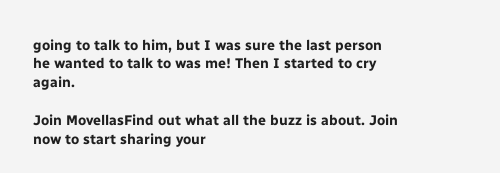going to talk to him, but I was sure the last person he wanted to talk to was me! Then I started to cry again.

Join MovellasFind out what all the buzz is about. Join now to start sharing your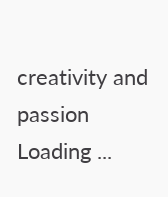creativity and passion
Loading ...